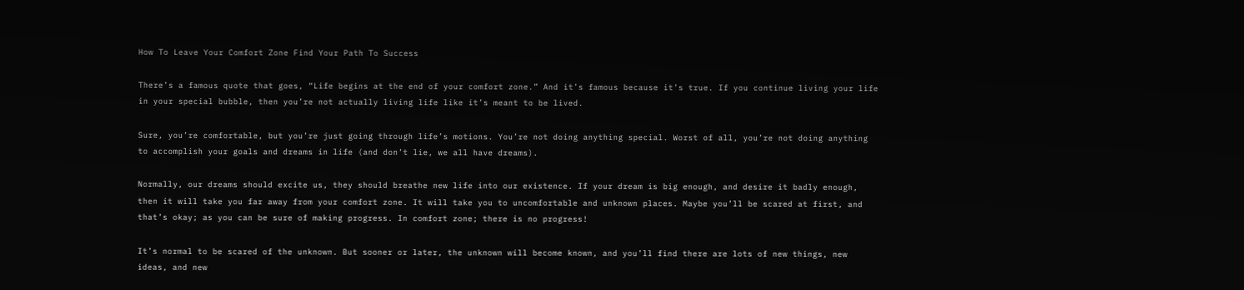How To Leave Your Comfort Zone Find Your Path To Success

There’s a famous quote that goes, “Life begins at the end of your comfort zone.” And it’s famous because it’s true. If you continue living your life in your special bubble, then you’re not actually living life like it’s meant to be lived.

Sure, you’re comfortable, but you’re just going through life’s motions. You’re not doing anything special. Worst of all, you’re not doing anything to accomplish your goals and dreams in life (and don’t lie, we all have dreams).

Normally, our dreams should excite us, they should breathe new life into our existence. If your dream is big enough, and desire it badly enough, then it will take you far away from your comfort zone. It will take you to uncomfortable and unknown places. Maybe you’ll be scared at first, and that’s okay; as you can be sure of making progress. In comfort zone; there is no progress!

It’s normal to be scared of the unknown. But sooner or later, the unknown will become known, and you’ll find there are lots of new things, new ideas, and new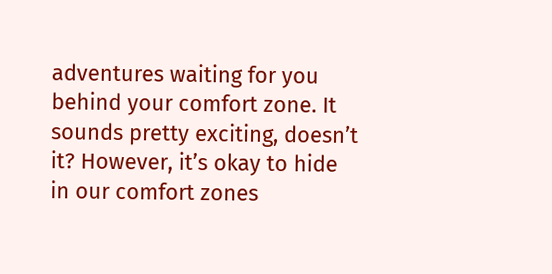adventures waiting for you behind your comfort zone. It sounds pretty exciting, doesn’t it? However, it’s okay to hide in our comfort zones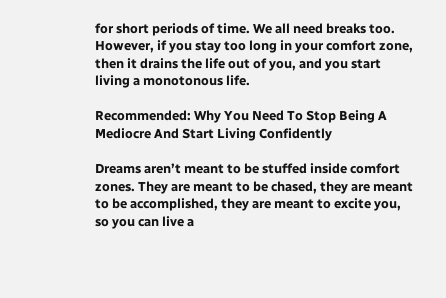for short periods of time. We all need breaks too. However, if you stay too long in your comfort zone, then it drains the life out of you, and you start living a monotonous life.

Recommended: Why You Need To Stop Being A Mediocre And Start Living Confidently

Dreams aren’t meant to be stuffed inside comfort zones. They are meant to be chased, they are meant to be accomplished, they are meant to excite you, so you can live a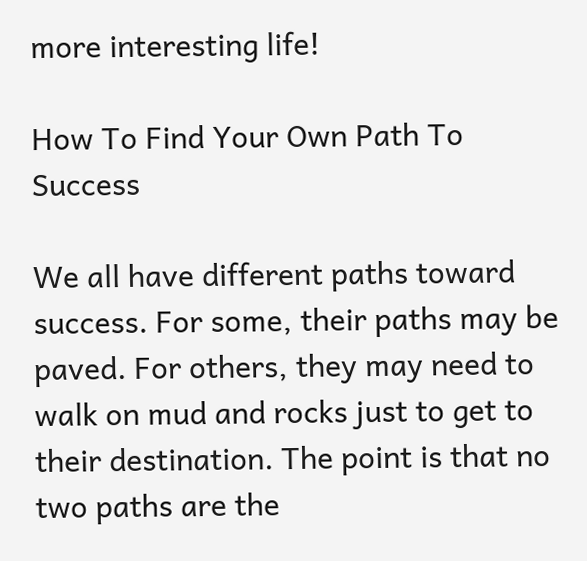more interesting life!

How To Find Your Own Path To Success

We all have different paths toward success. For some, their paths may be paved. For others, they may need to walk on mud and rocks just to get to their destination. The point is that no two paths are the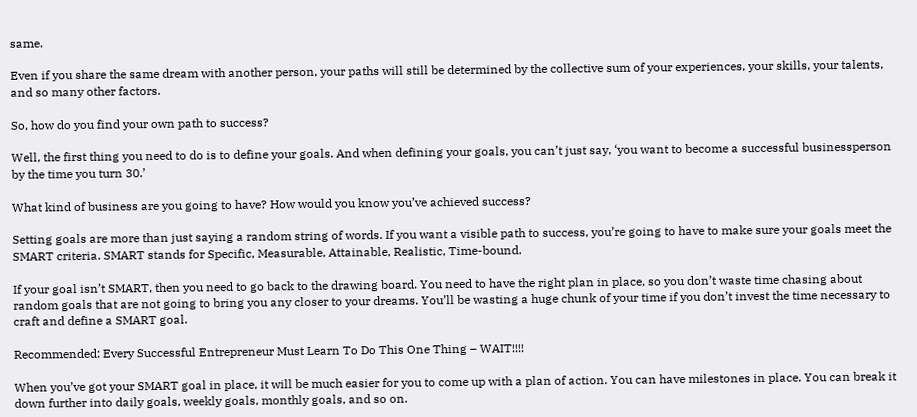same.

Even if you share the same dream with another person, your paths will still be determined by the collective sum of your experiences, your skills, your talents, and so many other factors.

So, how do you find your own path to success?

Well, the first thing you need to do is to define your goals. And when defining your goals, you can’t just say, ‘you want to become a successful businessperson by the time you turn 30.’

What kind of business are you going to have? How would you know you’ve achieved success?

Setting goals are more than just saying a random string of words. If you want a visible path to success, you’re going to have to make sure your goals meet the SMART criteria. SMART stands for Specific, Measurable, Attainable, Realistic, Time-bound.

If your goal isn’t SMART, then you need to go back to the drawing board. You need to have the right plan in place, so you don’t waste time chasing about random goals that are not going to bring you any closer to your dreams. You’ll be wasting a huge chunk of your time if you don’t invest the time necessary to craft and define a SMART goal.

Recommended: Every Successful Entrepreneur Must Learn To Do This One Thing – WAIT!!!!

When you’ve got your SMART goal in place, it will be much easier for you to come up with a plan of action. You can have milestones in place. You can break it down further into daily goals, weekly goals, monthly goals, and so on.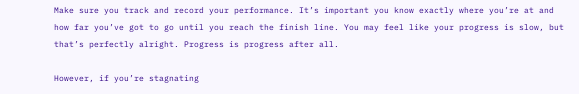Make sure you track and record your performance. It’s important you know exactly where you’re at and how far you’ve got to go until you reach the finish line. You may feel like your progress is slow, but that’s perfectly alright. Progress is progress after all.

However, if you’re stagnating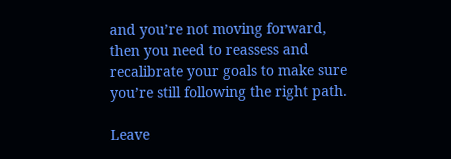and you’re not moving forward, then you need to reassess and recalibrate your goals to make sure you’re still following the right path.

Leave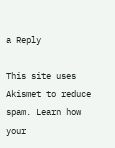a Reply

This site uses Akismet to reduce spam. Learn how your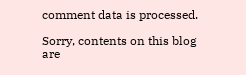comment data is processed.

Sorry, contents on this blog are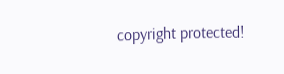copyright protected!